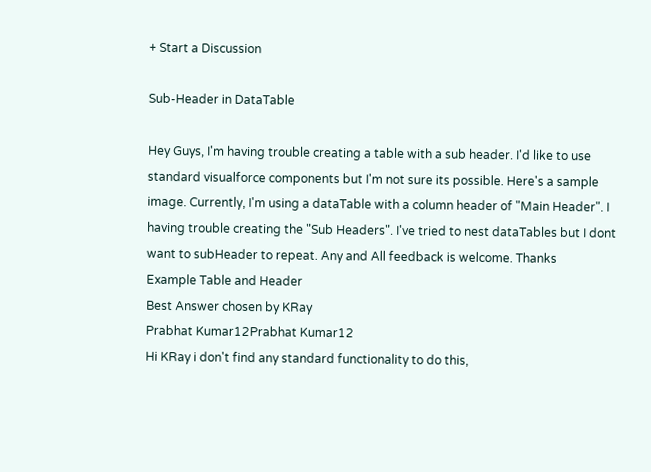+ Start a Discussion

Sub-Header in DataTable

Hey Guys, I'm having trouble creating a table with a sub header. I'd like to use standard visualforce components but I'm not sure its possible. Here's a sample image. Currently, I'm using a dataTable with a column header of "Main Header". I having trouble creating the "Sub Headers". I've tried to nest dataTables but I dont want to subHeader to repeat. Any and All feedback is welcome. Thanks
Example Table and Header
Best Answer chosen by KRay
Prabhat Kumar12Prabhat Kumar12
Hi KRay i don't find any standard functionality to do this,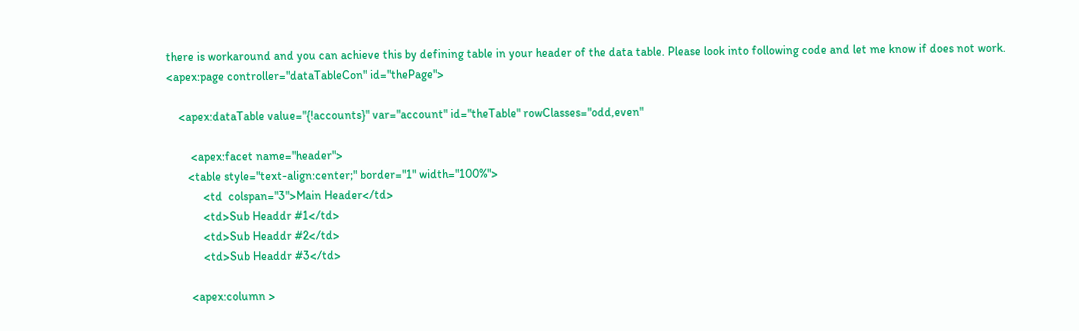there is workaround and you can achieve this by defining table in your header of the data table. Please look into following code and let me know if does not work.
<apex:page controller="dataTableCon" id="thePage">

    <apex:dataTable value="{!accounts}" var="account" id="theTable" rowClasses="odd,even"

        <apex:facet name="header">
       <table style="text-align:center;" border="1" width="100%">
            <td  colspan="3">Main Header</td>
            <td>Sub Headdr #1</td>
            <td>Sub Headdr #2</td>
            <td>Sub Headdr #3</td>

        <apex:column >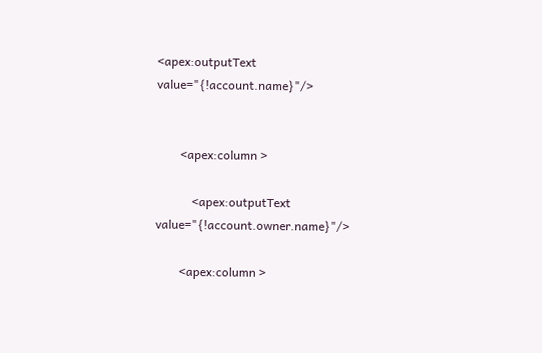<apex:outputText value="{!account.name}"/>


        <apex:column >

            <apex:outputText value="{!account.owner.name}"/>

        <apex:column >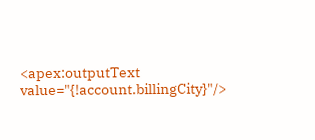<apex:outputText value="{!account.billingCity}"/>